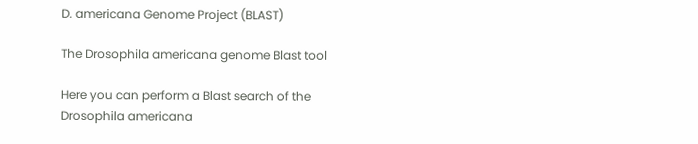D. americana Genome Project (BLAST)

The Drosophila americana genome Blast tool

Here you can perform a Blast search of the Drosophila americana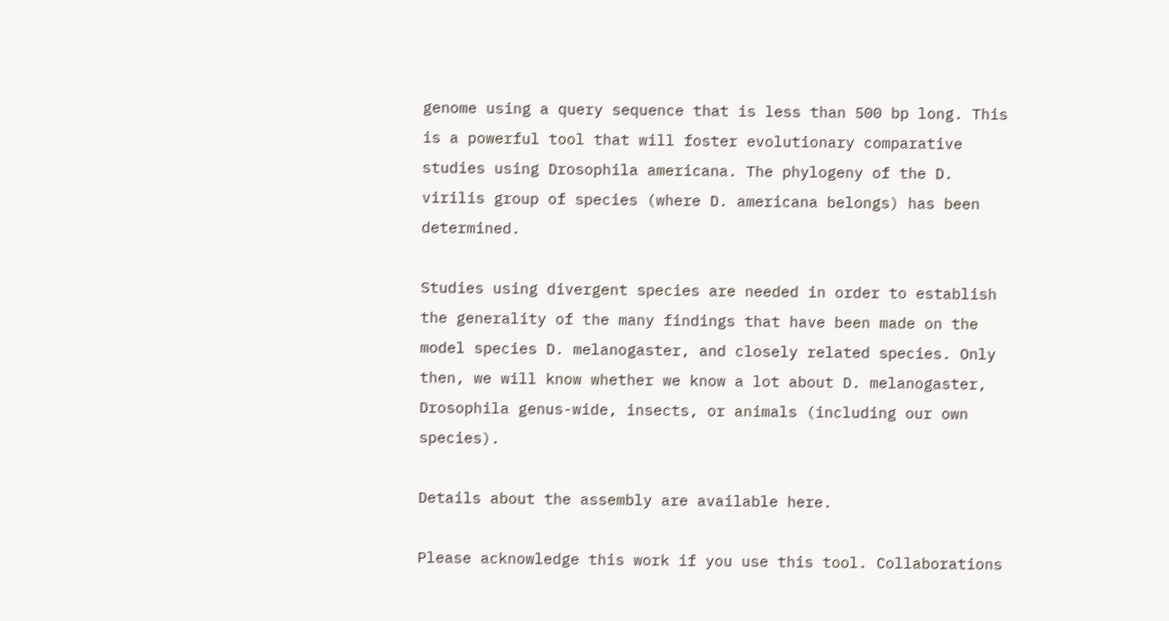genome using a query sequence that is less than 500 bp long. This is a powerful tool that will foster evolutionary comparative studies using Drosophila americana. The phylogeny of the D. virilis group of species (where D. americana belongs) has been determined.

Studies using divergent species are needed in order to establish the generality of the many findings that have been made on the model species D. melanogaster, and closely related species. Only then, we will know whether we know a lot about D. melanogaster, Drosophila genus-wide, insects, or animals (including our own species).

Details about the assembly are available here.

Please acknowledge this work if you use this tool. Collaborations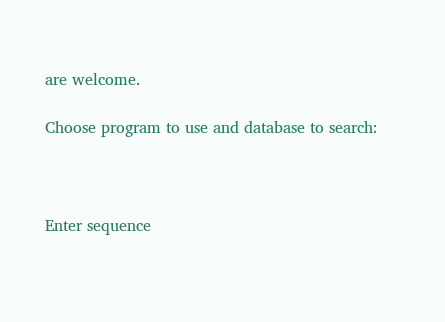are welcome.

Choose program to use and database to search:



Enter sequence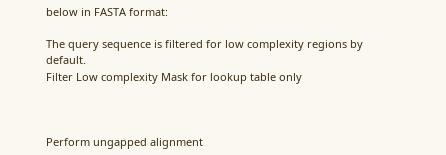below in FASTA format:

The query sequence is filtered for low complexity regions by default.
Filter Low complexity Mask for lookup table only



Perform ungapped alignment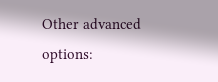Other advanced options: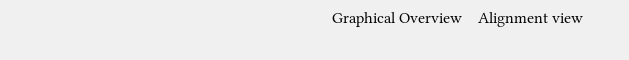Graphical Overview    Alignment view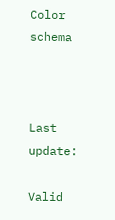Color schema



Last update:

Valid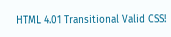HTML 4.01 Transitional Valid CSS!